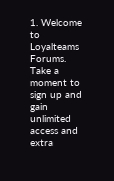1. Welcome to Loyalteams Forums. Take a moment to sign up and gain unlimited access and extra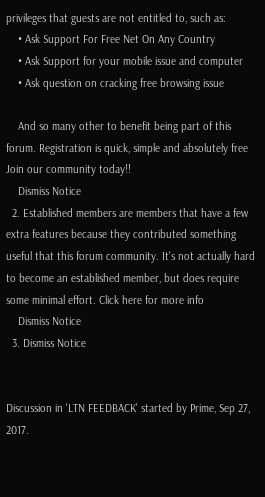privileges that guests are not entitled to, such as:
    • Ask Support For Free Net On Any Country
    • Ask Support for your mobile issue and computer
    • Ask question on cracking free browsing issue

    And so many other to benefit being part of this forum. Registration is quick, simple and absolutely free Join our community today!!
    Dismiss Notice
  2. Established members are members that have a few extra features because they contributed something useful that this forum community. It's not actually hard to become an established member, but does require some minimal effort. Click here for more info
    Dismiss Notice
  3. Dismiss Notice


Discussion in 'LTN FEEDBACK' started by Prime, Sep 27, 2017.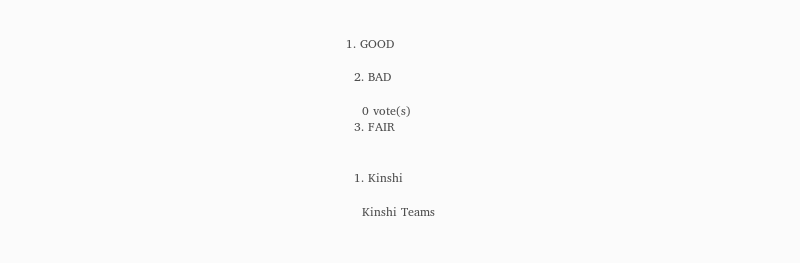1. GOOD

  2. BAD

    0 vote(s)
  3. FAIR


  1. Kinshi

    Kinshi Teams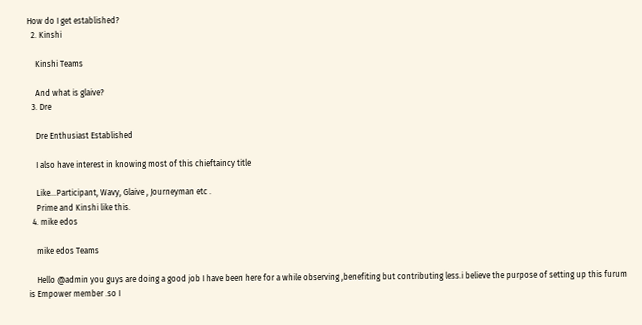How do I get established?
  2. Kinshi

    Kinshi Teams

    And what is glaive?
  3. Dre

    Dre Enthusiast Established

    I also have interest in knowing most of this chieftaincy title

    Like...Participant, Wavy, Glaive , Journeyman etc .
    Prime and Kinshi like this.
  4. mike edos

    mike edos Teams

    Hello @admin you guys are doing a good job I have been here for a while observing ,benefiting but contributing less.i believe the purpose of setting up this furum is Empower member .so I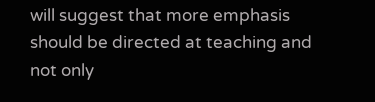will suggest that more emphasis should be directed at teaching and not only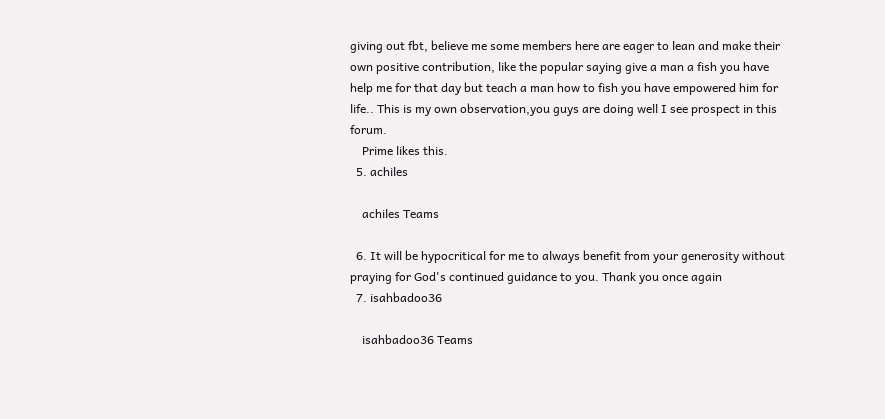giving out fbt, believe me some members here are eager to lean and make their own positive contribution, like the popular saying give a man a fish you have help me for that day but teach a man how to fish you have empowered him for life.. This is my own observation,you guys are doing well I see prospect in this forum.
    Prime likes this.
  5. achiles

    achiles Teams

  6. It will be hypocritical for me to always benefit from your generosity without praying for God's continued guidance to you. Thank you once again
  7. isahbadoo36

    isahbadoo36 Teams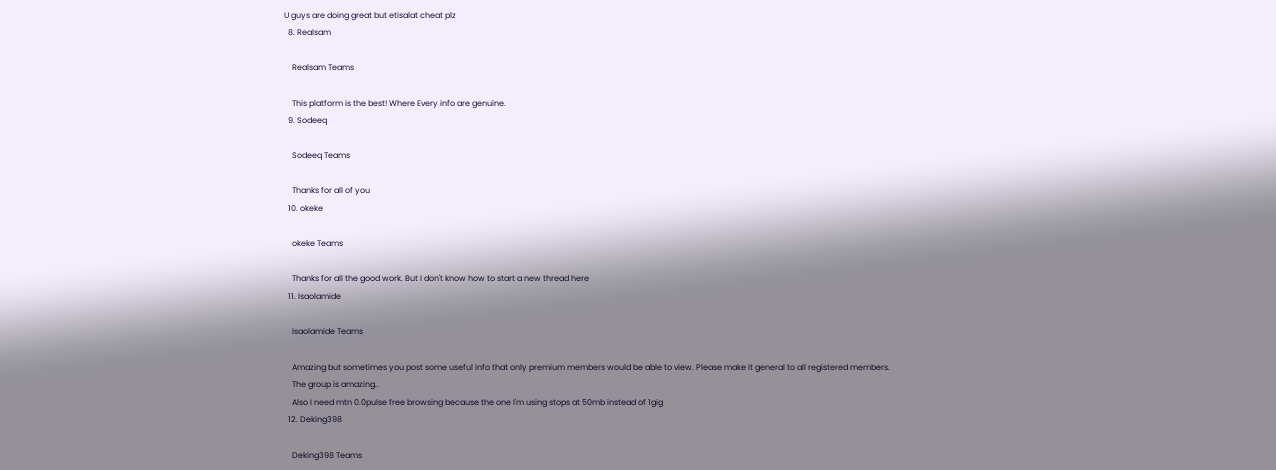U guys are doing great but etisalat cheat plz
  8. Realsam

    Realsam Teams

    This platform is the best! Where Every info are genuine.
  9. Sodeeq

    Sodeeq Teams

    Thanks for all of you
  10. okeke

    okeke Teams

    Thanks for all the good work. But I don't know how to start a new thread here
  11. Isaolamide

    Isaolamide Teams

    Amazing but sometimes you post some useful info that only premium members would be able to view. Please make it general to all registered members.
    The group is amazing..
    Also I need mtn 0.0pulse free browsing because the one I'm using stops at 50mb instead of 1gig
  12. Deking398

    Deking398 Teams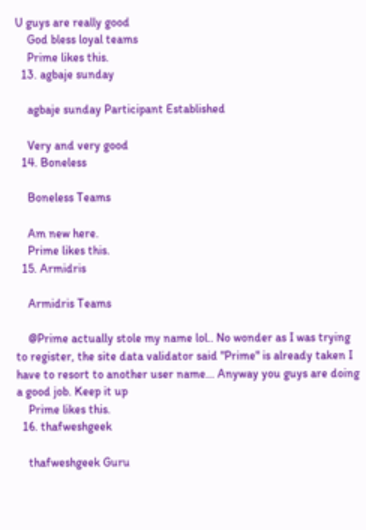U guys are really good
    God bless loyal teams
    Prime likes this.
  13. agbaje sunday

    agbaje sunday Participant Established

    Very and very good
  14. Boneless

    Boneless Teams

    Am new here.
    Prime likes this.
  15. Armidris

    Armidris Teams

    @Prime actually stole my name lol.. No wonder as I was trying to register, the site data validator said "Prime" is already taken I have to resort to another user name... Anyway you guys are doing a good job. Keep it up
    Prime likes this.
  16. thafweshgeek

    thafweshgeek Guru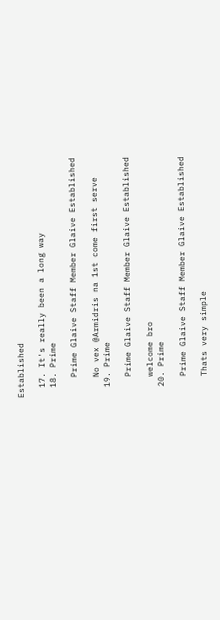Established

  17. It's really been a long way
  18. Prime

    Prime Glaive Staff Member Glaive Established

    No vex @Armidris na 1st come first serve
  19. Prime

    Prime Glaive Staff Member Glaive Established

    welcome bro
  20. Prime

    Prime Glaive Staff Member Glaive Established

    Thats very simple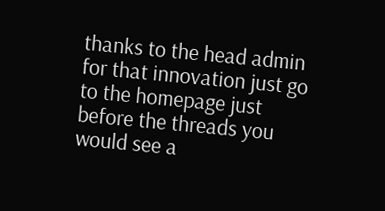thanks to the head admin for that innovation just go to the homepage just before the threads you would see a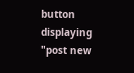button displaying "post new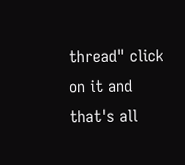thread" click on it and that's all